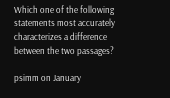Which one of the following statements most accurately characterizes a difference between the two passages?

psimm on January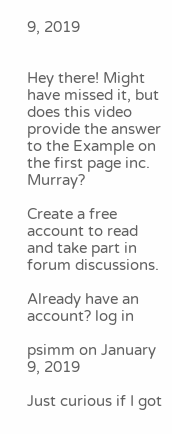9, 2019


Hey there! Might have missed it, but does this video provide the answer to the Example on the first page inc. Murray?

Create a free account to read and take part in forum discussions.

Already have an account? log in

psimm on January 9, 2019

Just curious if I got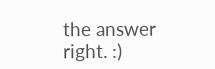the answer right. :)